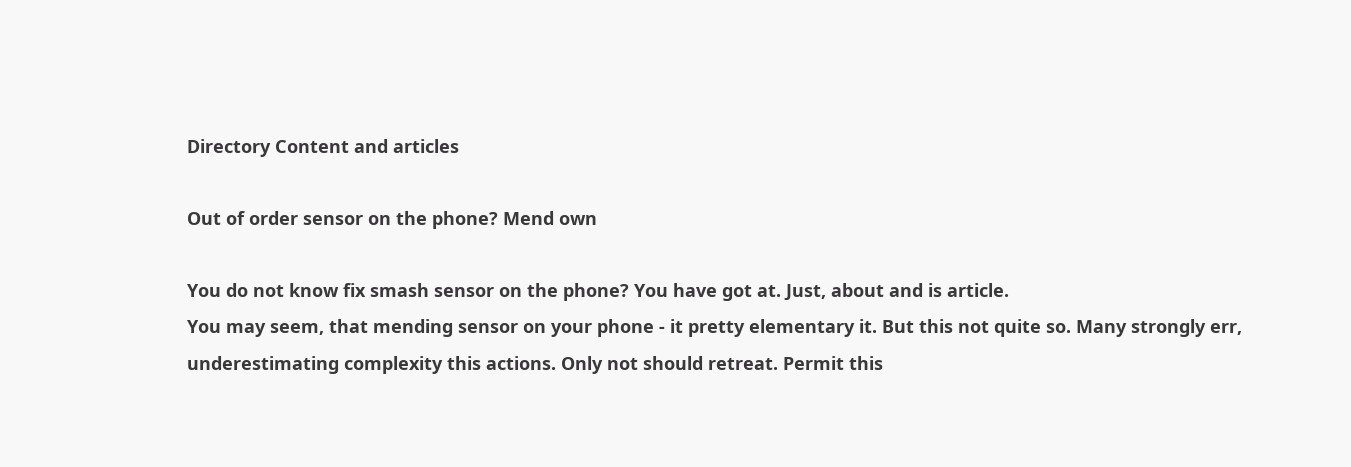Directory Content and articles

Out of order sensor on the phone? Mend own

You do not know fix smash sensor on the phone? You have got at. Just, about and is article.
You may seem, that mending sensor on your phone - it pretty elementary it. But this not quite so. Many strongly err, underestimating complexity this actions. Only not should retreat. Permit this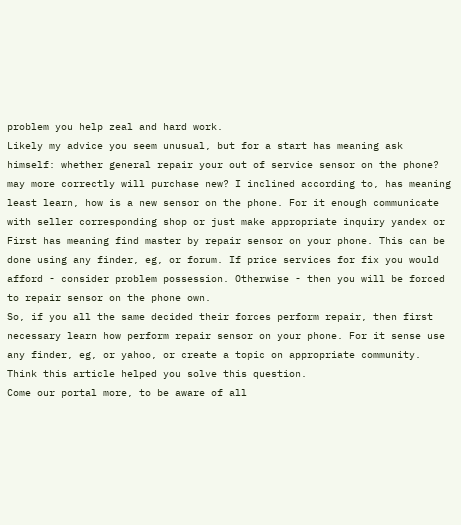problem you help zeal and hard work.
Likely my advice you seem unusual, but for a start has meaning ask himself: whether general repair your out of service sensor on the phone? may more correctly will purchase new? I inclined according to, has meaning least learn, how is a new sensor on the phone. For it enough communicate with seller corresponding shop or just make appropriate inquiry yandex or
First has meaning find master by repair sensor on your phone. This can be done using any finder, eg, or forum. If price services for fix you would afford - consider problem possession. Otherwise - then you will be forced to repair sensor on the phone own.
So, if you all the same decided their forces perform repair, then first necessary learn how perform repair sensor on your phone. For it sense use any finder, eg, or yahoo, or create a topic on appropriate community.
Think this article helped you solve this question.
Come our portal more, to be aware of all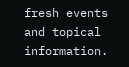fresh events and topical information.